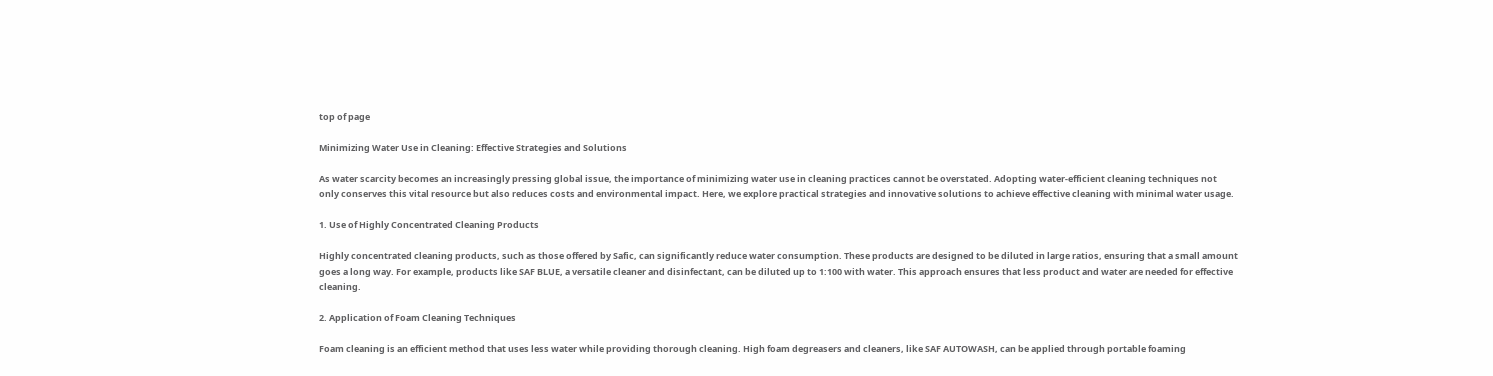top of page

Minimizing Water Use in Cleaning: Effective Strategies and Solutions

As water scarcity becomes an increasingly pressing global issue, the importance of minimizing water use in cleaning practices cannot be overstated. Adopting water-efficient cleaning techniques not only conserves this vital resource but also reduces costs and environmental impact. Here, we explore practical strategies and innovative solutions to achieve effective cleaning with minimal water usage.

1. Use of Highly Concentrated Cleaning Products

Highly concentrated cleaning products, such as those offered by Safic, can significantly reduce water consumption. These products are designed to be diluted in large ratios, ensuring that a small amount goes a long way. For example, products like SAF BLUE, a versatile cleaner and disinfectant, can be diluted up to 1:100 with water. This approach ensures that less product and water are needed for effective cleaning.

2. Application of Foam Cleaning Techniques

Foam cleaning is an efficient method that uses less water while providing thorough cleaning. High foam degreasers and cleaners, like SAF AUTOWASH, can be applied through portable foaming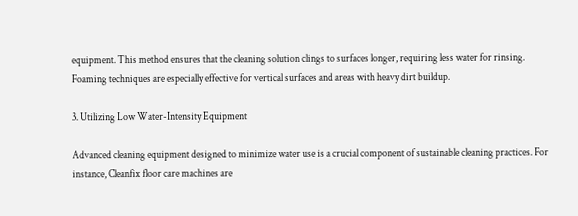equipment. This method ensures that the cleaning solution clings to surfaces longer, requiring less water for rinsing. Foaming techniques are especially effective for vertical surfaces and areas with heavy dirt buildup.

3. Utilizing Low Water-Intensity Equipment

Advanced cleaning equipment designed to minimize water use is a crucial component of sustainable cleaning practices. For instance, Cleanfix floor care machines are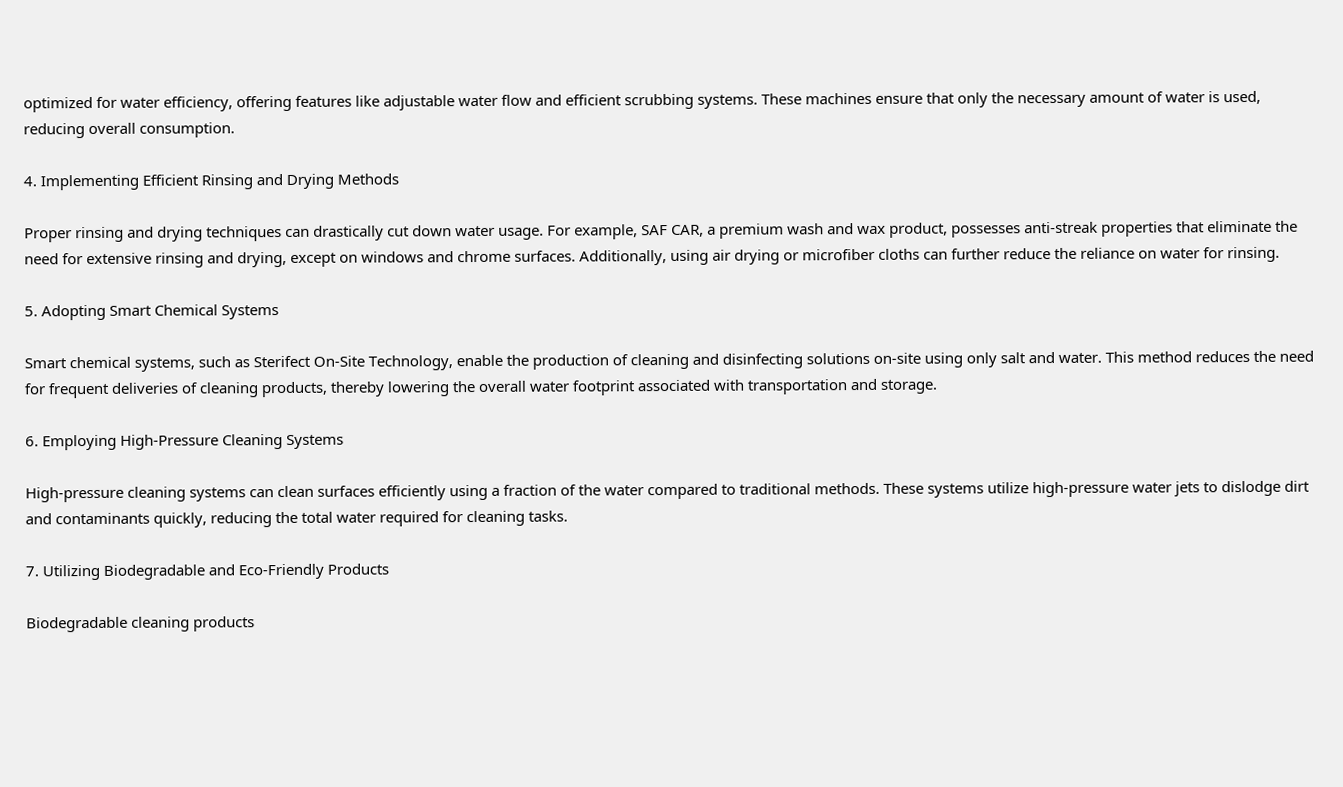optimized for water efficiency, offering features like adjustable water flow and efficient scrubbing systems. These machines ensure that only the necessary amount of water is used, reducing overall consumption.

4. Implementing Efficient Rinsing and Drying Methods

Proper rinsing and drying techniques can drastically cut down water usage. For example, SAF CAR, a premium wash and wax product, possesses anti-streak properties that eliminate the need for extensive rinsing and drying, except on windows and chrome surfaces. Additionally, using air drying or microfiber cloths can further reduce the reliance on water for rinsing.

5. Adopting Smart Chemical Systems

Smart chemical systems, such as Sterifect On-Site Technology, enable the production of cleaning and disinfecting solutions on-site using only salt and water. This method reduces the need for frequent deliveries of cleaning products, thereby lowering the overall water footprint associated with transportation and storage.

6. Employing High-Pressure Cleaning Systems

High-pressure cleaning systems can clean surfaces efficiently using a fraction of the water compared to traditional methods. These systems utilize high-pressure water jets to dislodge dirt and contaminants quickly, reducing the total water required for cleaning tasks.

7. Utilizing Biodegradable and Eco-Friendly Products

Biodegradable cleaning products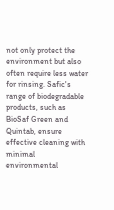not only protect the environment but also often require less water for rinsing. Safic's range of biodegradable products, such as BioSaf Green and Quintab, ensure effective cleaning with minimal environmental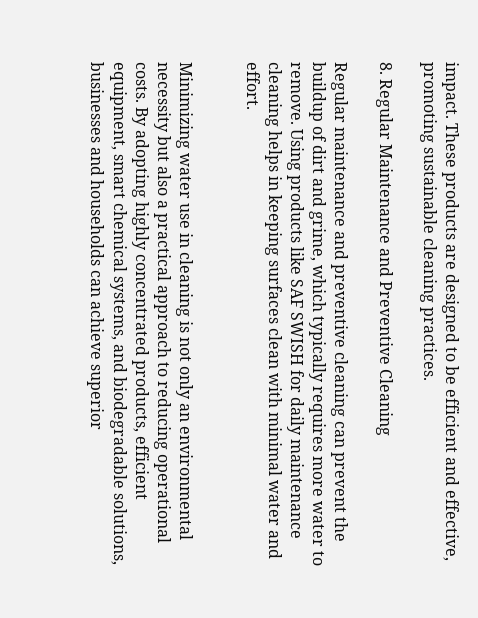impact. These products are designed to be efficient and effective, promoting sustainable cleaning practices.

8. Regular Maintenance and Preventive Cleaning

Regular maintenance and preventive cleaning can prevent the buildup of dirt and grime, which typically requires more water to remove. Using products like SAF SWISH for daily maintenance cleaning helps in keeping surfaces clean with minimal water and effort.


Minimizing water use in cleaning is not only an environmental necessity but also a practical approach to reducing operational costs. By adopting highly concentrated products, efficient equipment, smart chemical systems, and biodegradable solutions, businesses and households can achieve superior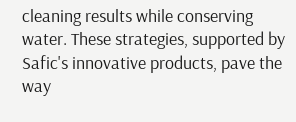cleaning results while conserving water. These strategies, supported by Safic's innovative products, pave the way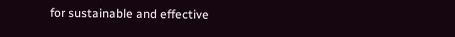for sustainable and effective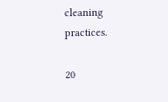cleaning practices.

20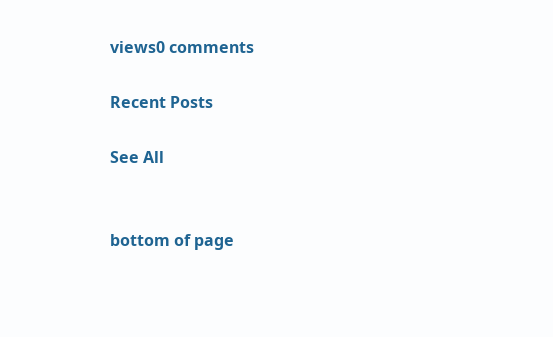views0 comments

Recent Posts

See All


bottom of page